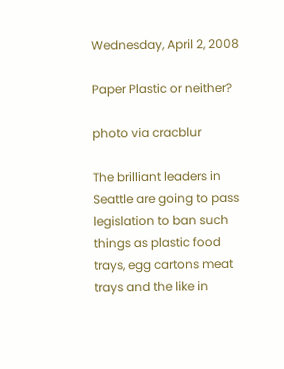Wednesday, April 2, 2008

Paper Plastic or neither?

photo via cracblur

The brilliant leaders in Seattle are going to pass legislation to ban such things as plastic food trays, egg cartons meat trays and the like in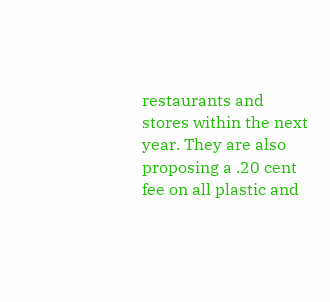restaurants and stores within the next year. They are also proposing a .20 cent fee on all plastic and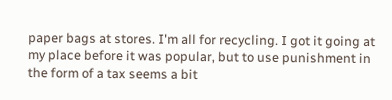paper bags at stores. I'm all for recycling. I got it going at my place before it was popular, but to use punishment in the form of a tax seems a bit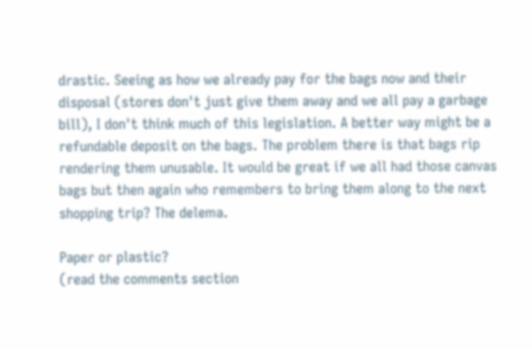drastic. Seeing as how we already pay for the bags now and their disposal (stores don't just give them away and we all pay a garbage bill), I don't think much of this legislation. A better way might be a refundable deposit on the bags. The problem there is that bags rip rendering them unusable. It would be great if we all had those canvas bags but then again who remembers to bring them along to the next shopping trip? The delema.

Paper or plastic?
(read the comments section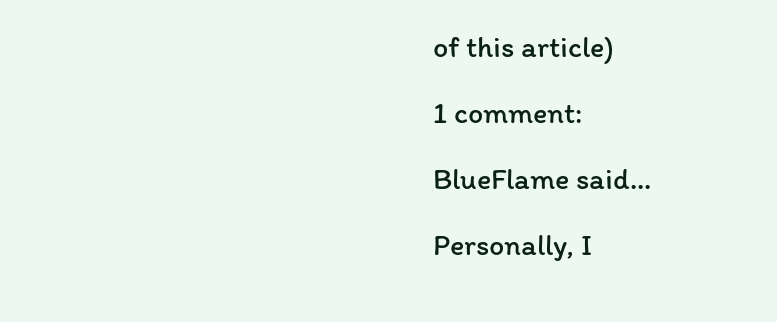of this article)

1 comment:

BlueFlame said...

Personally, I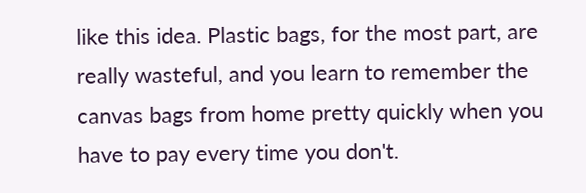like this idea. Plastic bags, for the most part, are really wasteful, and you learn to remember the canvas bags from home pretty quickly when you have to pay every time you don't.